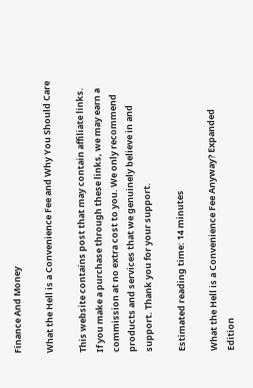Finance And Money

What the Hell is a Convenience Fee and Why You Should Care

This website contains post that may contain affiliate links. If you make a purchase through these links, we may earn a commission at no extra cost to you. We only recommend products and services that we genuinely believe in and support. Thank you for your support.

Estimated reading time: 14 minutes

What the Hell is a Convenience Fee Anyway? Expanded Edition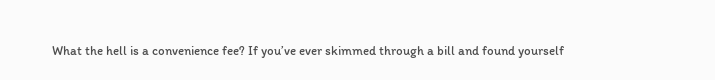What the hell is a convenience fee? If you’ve ever skimmed through a bill and found yourself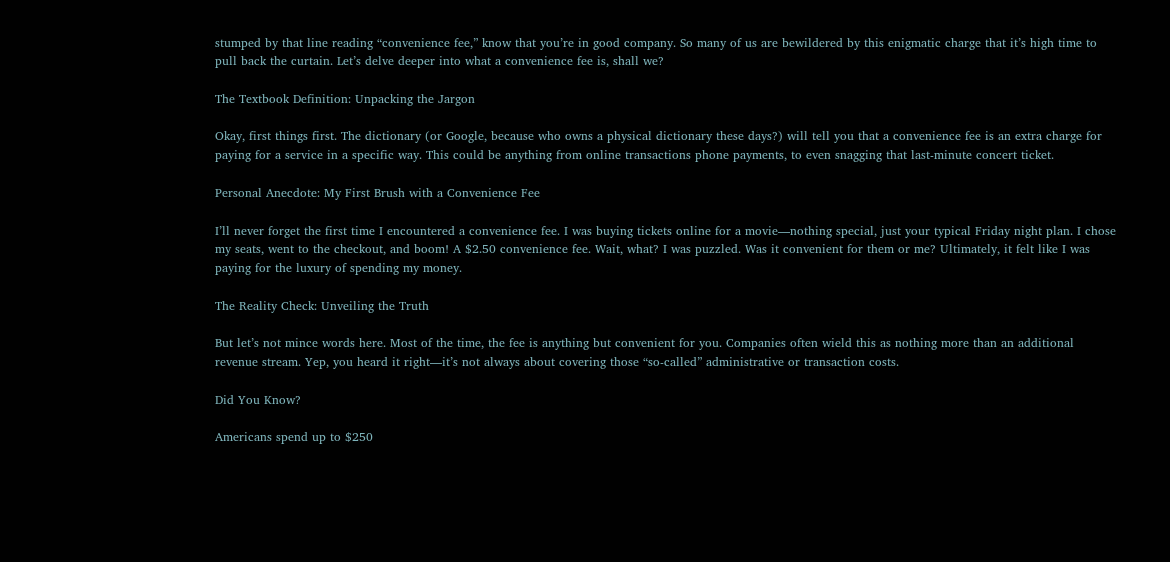stumped by that line reading “convenience fee,” know that you’re in good company. So many of us are bewildered by this enigmatic charge that it’s high time to pull back the curtain. Let’s delve deeper into what a convenience fee is, shall we?

The Textbook Definition: Unpacking the Jargon

Okay, first things first. The dictionary (or Google, because who owns a physical dictionary these days?) will tell you that a convenience fee is an extra charge for paying for a service in a specific way. This could be anything from online transactions phone payments, to even snagging that last-minute concert ticket.

Personal Anecdote: My First Brush with a Convenience Fee

I’ll never forget the first time I encountered a convenience fee. I was buying tickets online for a movie—nothing special, just your typical Friday night plan. I chose my seats, went to the checkout, and boom! A $2.50 convenience fee. Wait, what? I was puzzled. Was it convenient for them or me? Ultimately, it felt like I was paying for the luxury of spending my money.

The Reality Check: Unveiling the Truth

But let’s not mince words here. Most of the time, the fee is anything but convenient for you. Companies often wield this as nothing more than an additional revenue stream. Yep, you heard it right—it’s not always about covering those “so-called” administrative or transaction costs.

Did You Know?

Americans spend up to $250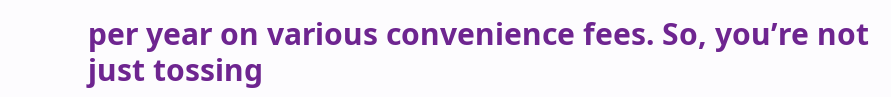per year on various convenience fees. So, you’re not just tossing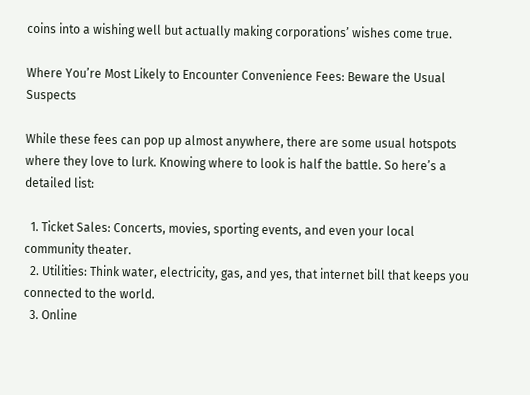coins into a wishing well but actually making corporations’ wishes come true.

Where You’re Most Likely to Encounter Convenience Fees: Beware the Usual Suspects

While these fees can pop up almost anywhere, there are some usual hotspots where they love to lurk. Knowing where to look is half the battle. So here’s a detailed list:

  1. Ticket Sales: Concerts, movies, sporting events, and even your local community theater.
  2. Utilities: Think water, electricity, gas, and yes, that internet bill that keeps you connected to the world.
  3. Online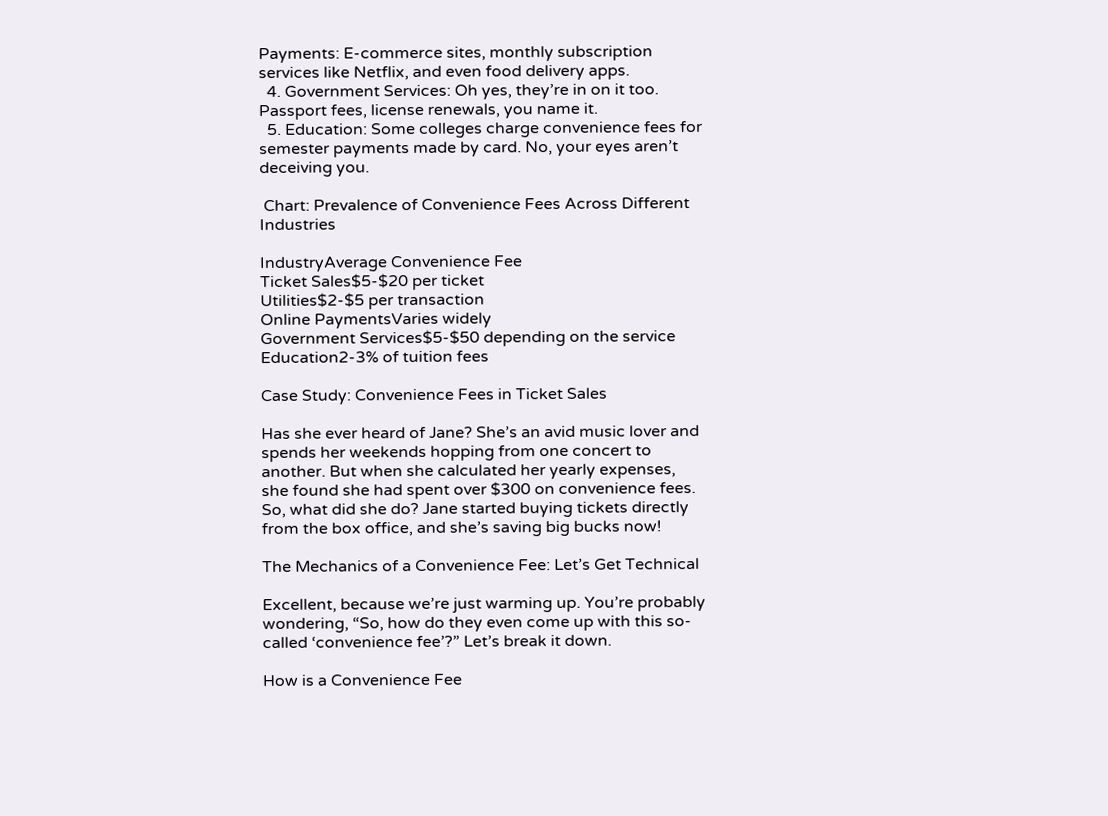Payments: E-commerce sites, monthly subscription services like Netflix, and even food delivery apps.
  4. Government Services: Oh yes, they’re in on it too. Passport fees, license renewals, you name it.
  5. Education: Some colleges charge convenience fees for semester payments made by card. No, your eyes aren’t deceiving you.

 Chart: Prevalence of Convenience Fees Across Different Industries

IndustryAverage Convenience Fee
Ticket Sales$5-$20 per ticket
Utilities$2-$5 per transaction
Online PaymentsVaries widely
Government Services$5-$50 depending on the service
Education2-3% of tuition fees

Case Study: Convenience Fees in Ticket Sales

Has she ever heard of Jane? She’s an avid music lover and spends her weekends hopping from one concert to another. But when she calculated her yearly expenses, she found she had spent over $300 on convenience fees. So, what did she do? Jane started buying tickets directly from the box office, and she’s saving big bucks now!

The Mechanics of a Convenience Fee: Let’s Get Technical

Excellent, because we’re just warming up. You’re probably wondering, “So, how do they even come up with this so-called ‘convenience fee’?” Let’s break it down.

How is a Convenience Fee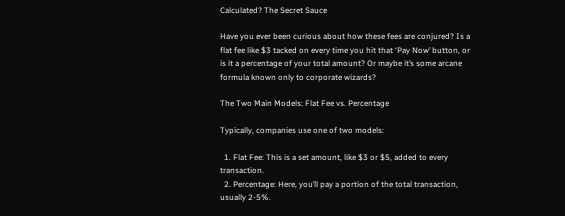Calculated? The Secret Sauce

Have you ever been curious about how these fees are conjured? Is a flat fee like $3 tacked on every time you hit that ‘Pay Now’ button, or is it a percentage of your total amount? Or maybe it’s some arcane formula known only to corporate wizards?

The Two Main Models: Flat Fee vs. Percentage

Typically, companies use one of two models:

  1. Flat Fee: This is a set amount, like $3 or $5, added to every transaction.
  2. Percentage: Here, you’ll pay a portion of the total transaction, usually 2-5%.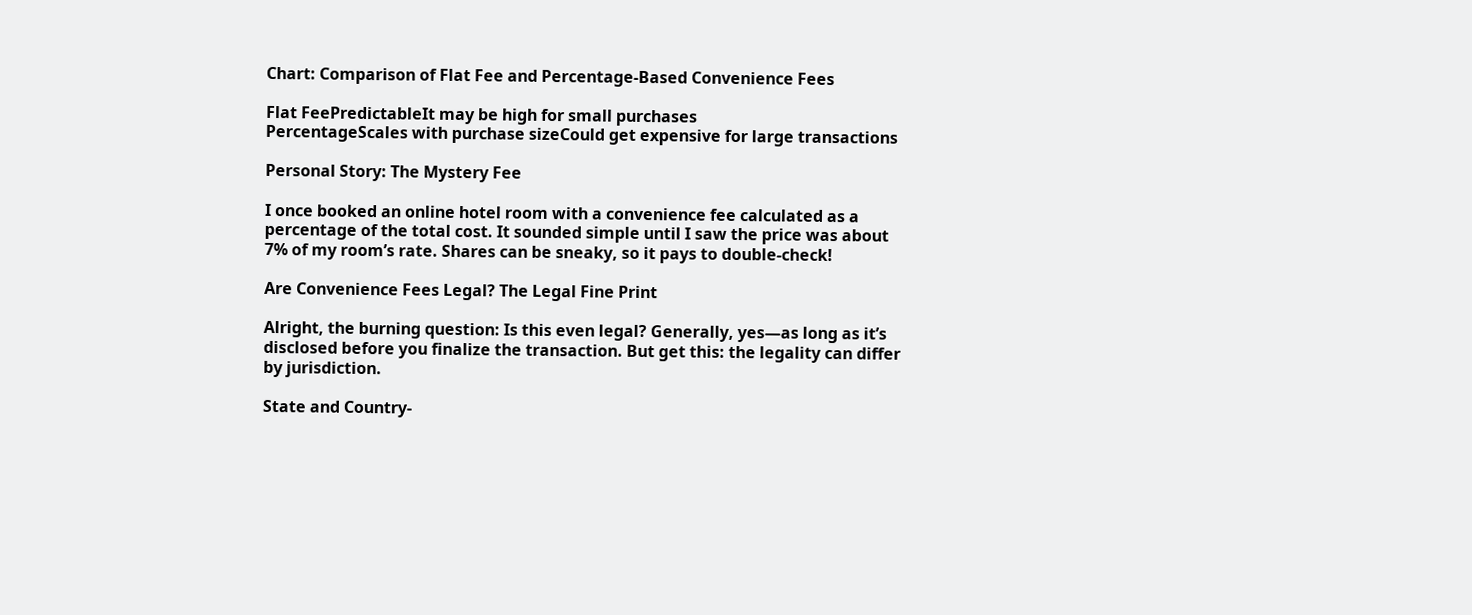Chart: Comparison of Flat Fee and Percentage-Based Convenience Fees

Flat FeePredictableIt may be high for small purchases
PercentageScales with purchase sizeCould get expensive for large transactions

Personal Story: The Mystery Fee

I once booked an online hotel room with a convenience fee calculated as a percentage of the total cost. It sounded simple until I saw the price was about 7% of my room’s rate. Shares can be sneaky, so it pays to double-check!

Are Convenience Fees Legal? The Legal Fine Print

Alright, the burning question: Is this even legal? Generally, yes—as long as it’s disclosed before you finalize the transaction. But get this: the legality can differ by jurisdiction.

State and Country-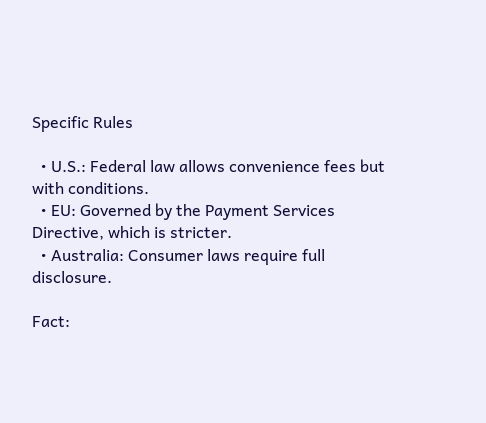Specific Rules

  • U.S.: Federal law allows convenience fees but with conditions.
  • EU: Governed by the Payment Services Directive, which is stricter.
  • Australia: Consumer laws require full disclosure.

Fact: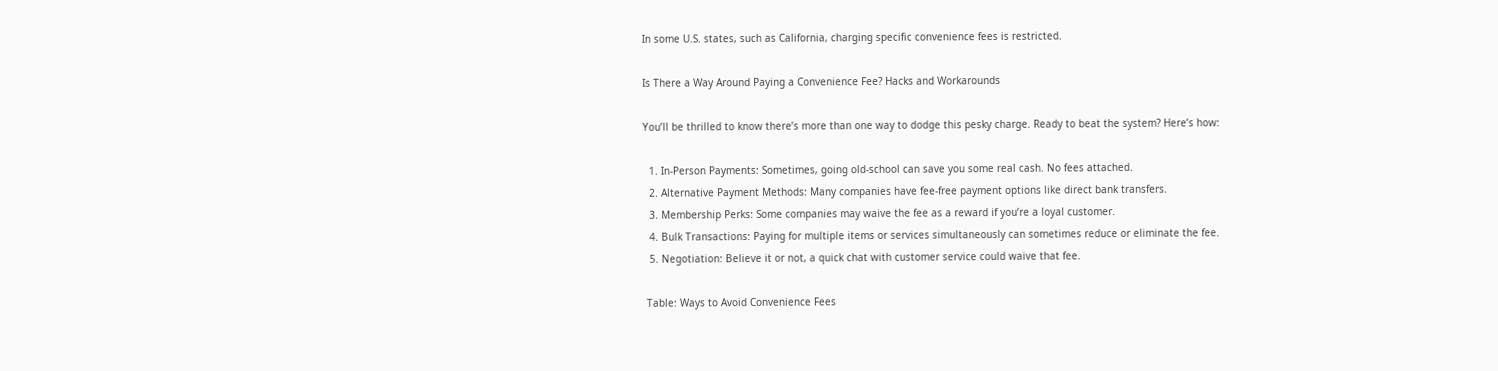In some U.S. states, such as California, charging specific convenience fees is restricted.

Is There a Way Around Paying a Convenience Fee? Hacks and Workarounds

You’ll be thrilled to know there’s more than one way to dodge this pesky charge. Ready to beat the system? Here’s how:

  1. In-Person Payments: Sometimes, going old-school can save you some real cash. No fees attached.
  2. Alternative Payment Methods: Many companies have fee-free payment options like direct bank transfers.
  3. Membership Perks: Some companies may waive the fee as a reward if you’re a loyal customer.
  4. Bulk Transactions: Paying for multiple items or services simultaneously can sometimes reduce or eliminate the fee.
  5. Negotiation: Believe it or not, a quick chat with customer service could waive that fee.

 Table: Ways to Avoid Convenience Fees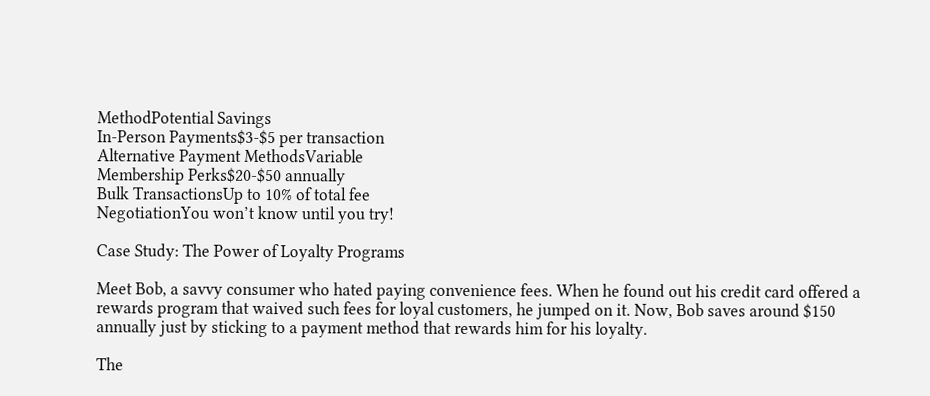MethodPotential Savings
In-Person Payments$3-$5 per transaction
Alternative Payment MethodsVariable
Membership Perks$20-$50 annually
Bulk TransactionsUp to 10% of total fee
NegotiationYou won’t know until you try!

Case Study: The Power of Loyalty Programs

Meet Bob, a savvy consumer who hated paying convenience fees. When he found out his credit card offered a rewards program that waived such fees for loyal customers, he jumped on it. Now, Bob saves around $150 annually just by sticking to a payment method that rewards him for his loyalty.

The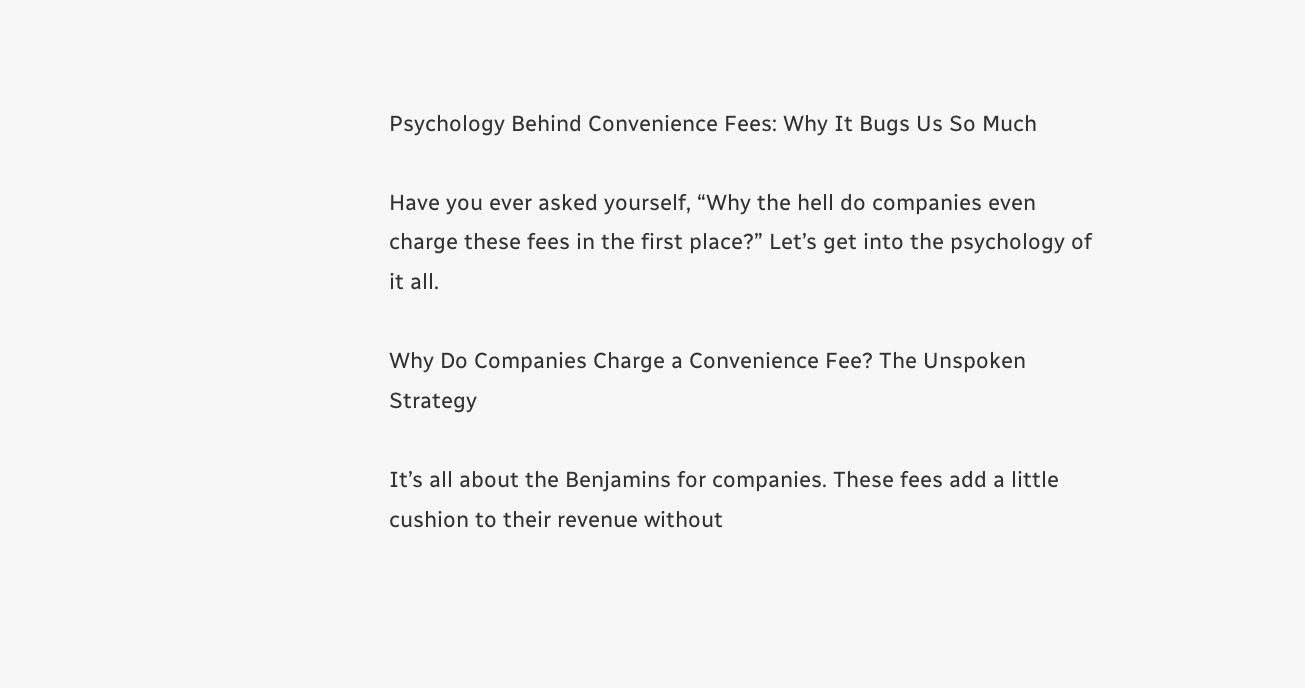Psychology Behind Convenience Fees: Why It Bugs Us So Much

Have you ever asked yourself, “Why the hell do companies even charge these fees in the first place?” Let’s get into the psychology of it all.

Why Do Companies Charge a Convenience Fee? The Unspoken Strategy

It’s all about the Benjamins for companies. These fees add a little cushion to their revenue without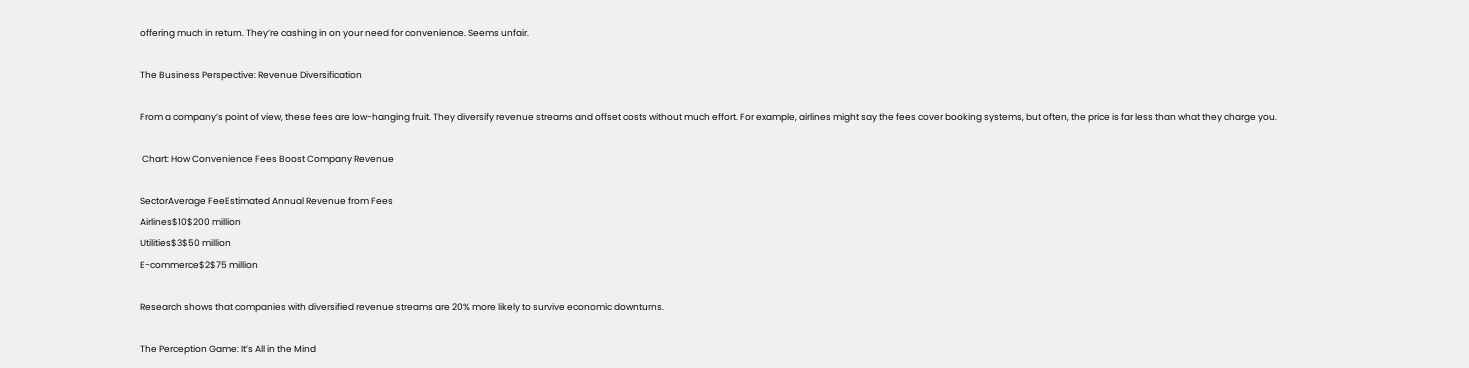offering much in return. They’re cashing in on your need for convenience. Seems unfair.

The Business Perspective: Revenue Diversification

From a company’s point of view, these fees are low-hanging fruit. They diversify revenue streams and offset costs without much effort. For example, airlines might say the fees cover booking systems, but often, the price is far less than what they charge you.

 Chart: How Convenience Fees Boost Company Revenue

SectorAverage FeeEstimated Annual Revenue from Fees
Airlines$10$200 million
Utilities$3$50 million
E-commerce$2$75 million

Research shows that companies with diversified revenue streams are 20% more likely to survive economic downturns.

The Perception Game: It’s All in the Mind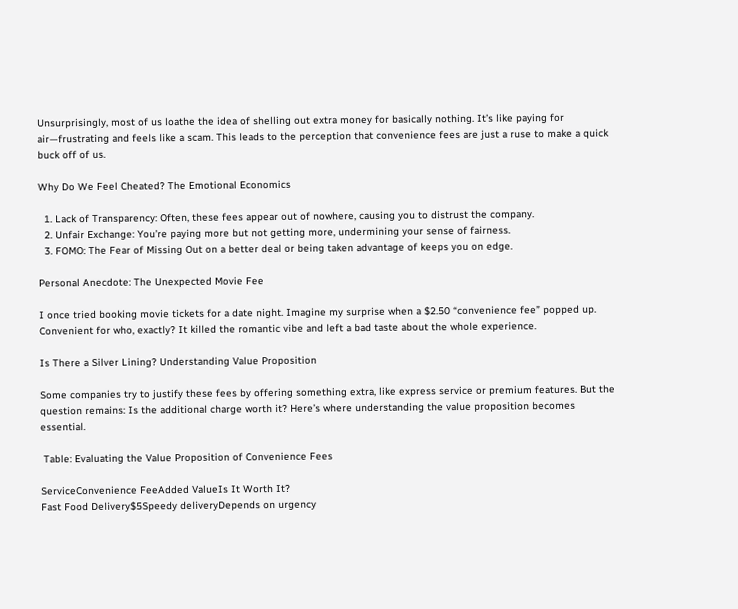Unsurprisingly, most of us loathe the idea of shelling out extra money for basically nothing. It’s like paying for air—frustrating and feels like a scam. This leads to the perception that convenience fees are just a ruse to make a quick buck off of us.

Why Do We Feel Cheated? The Emotional Economics

  1. Lack of Transparency: Often, these fees appear out of nowhere, causing you to distrust the company.
  2. Unfair Exchange: You’re paying more but not getting more, undermining your sense of fairness.
  3. FOMO: The Fear of Missing Out on a better deal or being taken advantage of keeps you on edge.

Personal Anecdote: The Unexpected Movie Fee

I once tried booking movie tickets for a date night. Imagine my surprise when a $2.50 “convenience fee” popped up. Convenient for who, exactly? It killed the romantic vibe and left a bad taste about the whole experience.

Is There a Silver Lining? Understanding Value Proposition

Some companies try to justify these fees by offering something extra, like express service or premium features. But the question remains: Is the additional charge worth it? Here’s where understanding the value proposition becomes essential.

 Table: Evaluating the Value Proposition of Convenience Fees

ServiceConvenience FeeAdded ValueIs It Worth It?
Fast Food Delivery$5Speedy deliveryDepends on urgency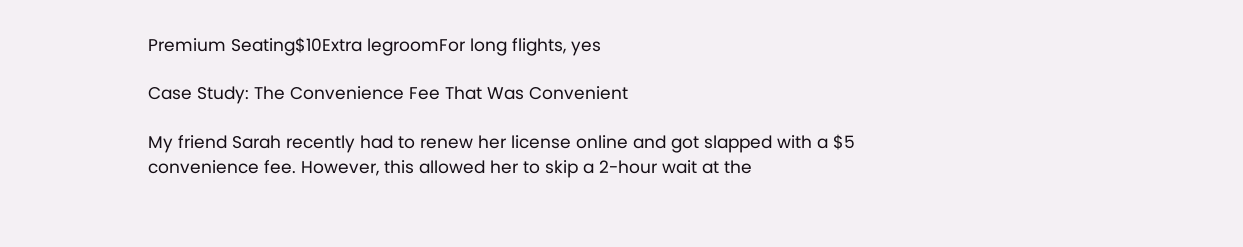Premium Seating$10Extra legroomFor long flights, yes

Case Study: The Convenience Fee That Was Convenient

My friend Sarah recently had to renew her license online and got slapped with a $5 convenience fee. However, this allowed her to skip a 2-hour wait at the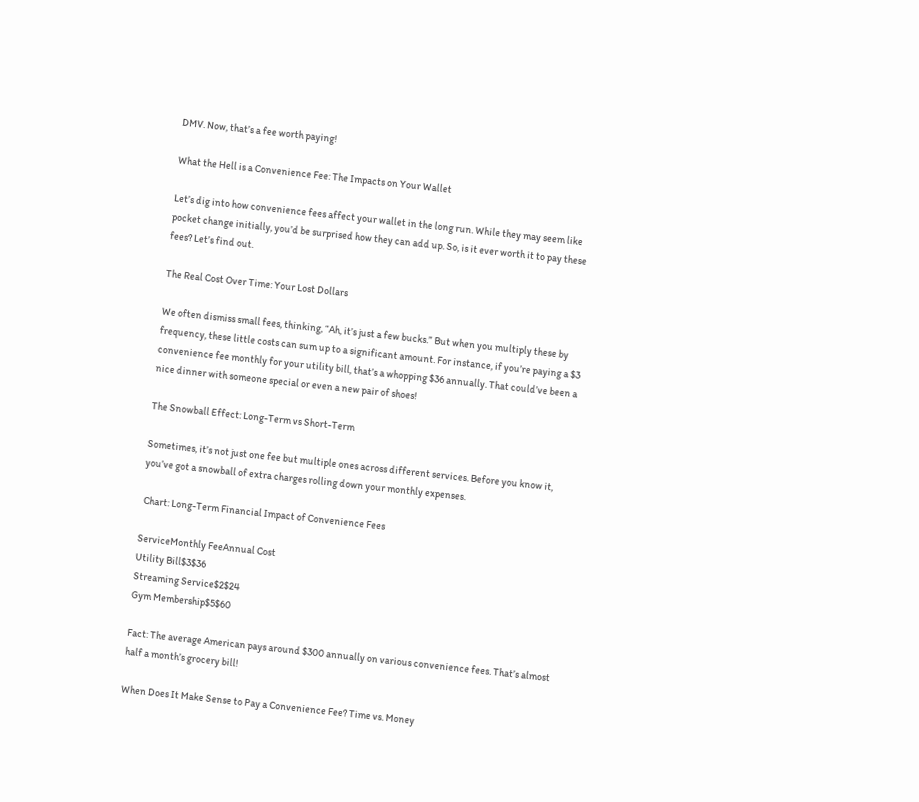DMV. Now, that’s a fee worth paying!

What the Hell is a Convenience Fee: The Impacts on Your Wallet

Let’s dig into how convenience fees affect your wallet in the long run. While they may seem like pocket change initially, you’d be surprised how they can add up. So, is it ever worth it to pay these fees? Let’s find out.

The Real Cost Over Time: Your Lost Dollars

We often dismiss small fees, thinking, “Ah, it’s just a few bucks.” But when you multiply these by frequency, these little costs can sum up to a significant amount. For instance, if you’re paying a $3 convenience fee monthly for your utility bill, that’s a whopping $36 annually. That could’ve been a nice dinner with someone special or even a new pair of shoes!

The Snowball Effect: Long-Term vs Short-Term

Sometimes, it’s not just one fee but multiple ones across different services. Before you know it, you’ve got a snowball of extra charges rolling down your monthly expenses.

 Chart: Long-Term Financial Impact of Convenience Fees

ServiceMonthly FeeAnnual Cost
Utility Bill$3$36
Streaming Service$2$24
Gym Membership$5$60

Fact: The average American pays around $300 annually on various convenience fees. That’s almost half a month’s grocery bill!

When Does It Make Sense to Pay a Convenience Fee? Time vs. Money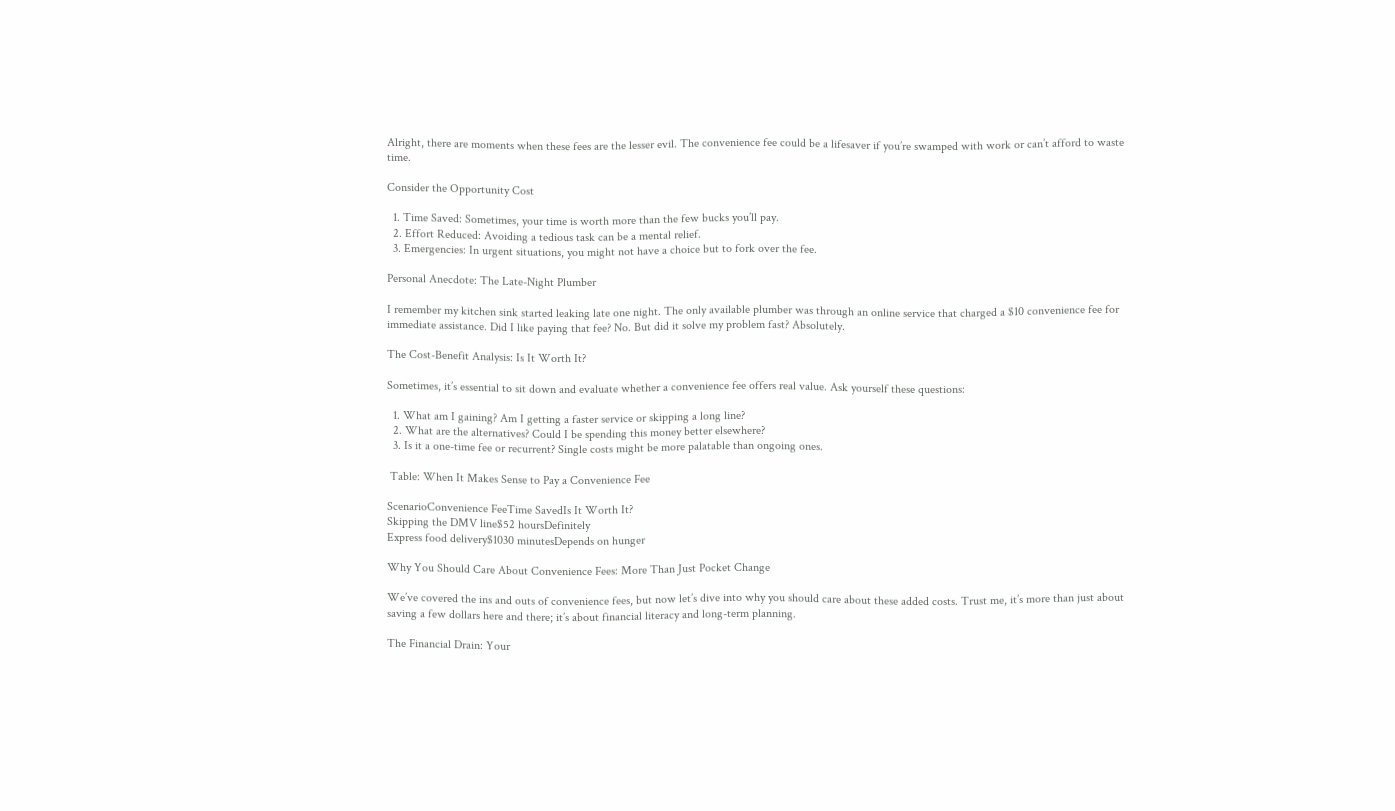Alright, there are moments when these fees are the lesser evil. The convenience fee could be a lifesaver if you’re swamped with work or can’t afford to waste time.

Consider the Opportunity Cost

  1. Time Saved: Sometimes, your time is worth more than the few bucks you’ll pay.
  2. Effort Reduced: Avoiding a tedious task can be a mental relief.
  3. Emergencies: In urgent situations, you might not have a choice but to fork over the fee.

Personal Anecdote: The Late-Night Plumber

I remember my kitchen sink started leaking late one night. The only available plumber was through an online service that charged a $10 convenience fee for immediate assistance. Did I like paying that fee? No. But did it solve my problem fast? Absolutely.

The Cost-Benefit Analysis: Is It Worth It?

Sometimes, it’s essential to sit down and evaluate whether a convenience fee offers real value. Ask yourself these questions:

  1. What am I gaining? Am I getting a faster service or skipping a long line?
  2. What are the alternatives? Could I be spending this money better elsewhere?
  3. Is it a one-time fee or recurrent? Single costs might be more palatable than ongoing ones.

 Table: When It Makes Sense to Pay a Convenience Fee

ScenarioConvenience FeeTime SavedIs It Worth It?
Skipping the DMV line$52 hoursDefinitely
Express food delivery$1030 minutesDepends on hunger

Why You Should Care About Convenience Fees: More Than Just Pocket Change

We’ve covered the ins and outs of convenience fees, but now let’s dive into why you should care about these added costs. Trust me, it’s more than just about saving a few dollars here and there; it’s about financial literacy and long-term planning.

The Financial Drain: Your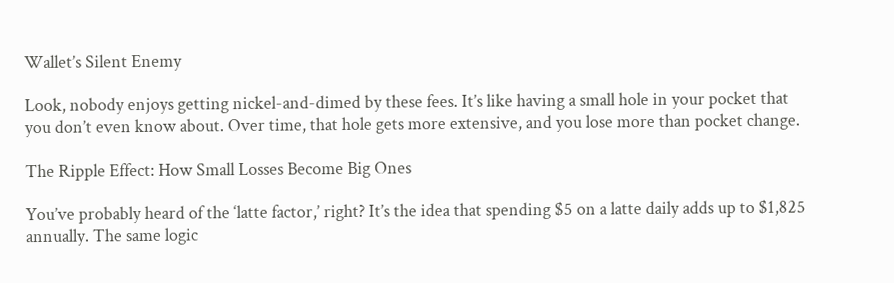Wallet’s Silent Enemy

Look, nobody enjoys getting nickel-and-dimed by these fees. It’s like having a small hole in your pocket that you don’t even know about. Over time, that hole gets more extensive, and you lose more than pocket change.

The Ripple Effect: How Small Losses Become Big Ones

You’ve probably heard of the ‘latte factor,’ right? It’s the idea that spending $5 on a latte daily adds up to $1,825 annually. The same logic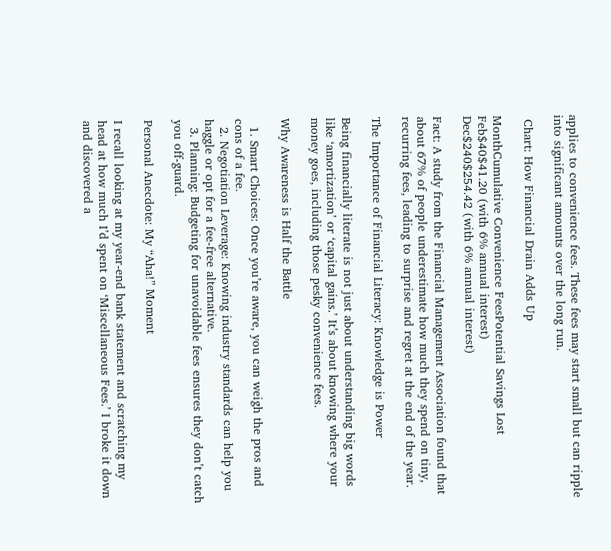applies to convenience fees. These fees may start small but can ripple into significant amounts over the long run.

 Chart: How Financial Drain Adds Up

MonthCumulative Convenience FeesPotential Savings Lost
Feb$40$41.20 (with 6% annual interest)
Dec$240$254.42 (with 6% annual interest)

Fact: A study from the Financial Management Association found that about 67% of people underestimate how much they spend on tiny, recurring fees, leading to surprise and regret at the end of the year.

The Importance of Financial Literacy: Knowledge is Power

Being financially literate is not just about understanding big words like ‘amortization’ or ‘capital gains.’ It’s about knowing where your money goes, including those pesky convenience fees.

Why Awareness is Half the Battle

  1. Smart Choices: Once you’re aware, you can weigh the pros and cons of a fee.
  2. Negotiation Leverage: Knowing industry standards can help you haggle or opt for a fee-free alternative.
  3. Planning: Budgeting for unavoidable fees ensures they don’t catch you off-guard.

Personal Anecdote: My “Aha!” Moment

I recall looking at my year-end bank statement and scratching my head at how much I’d spent on ‘Miscellaneous Fees.’ I broke it down and discovered a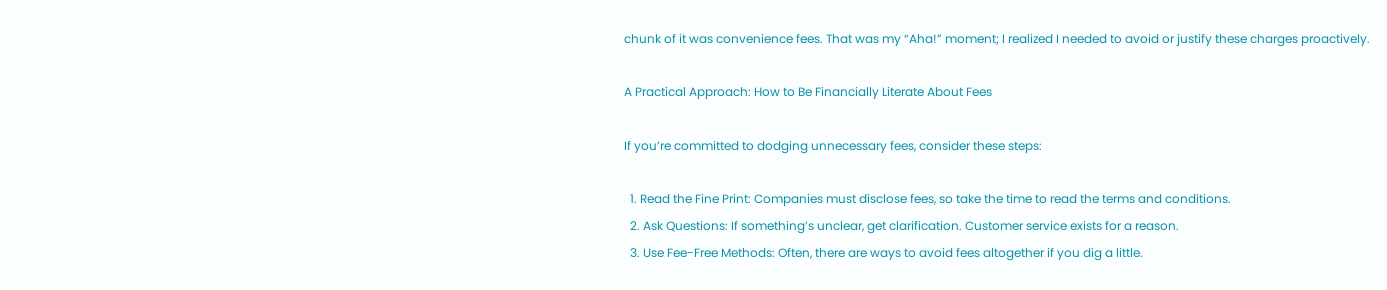chunk of it was convenience fees. That was my “Aha!” moment; I realized I needed to avoid or justify these charges proactively.

A Practical Approach: How to Be Financially Literate About Fees

If you’re committed to dodging unnecessary fees, consider these steps:

  1. Read the Fine Print: Companies must disclose fees, so take the time to read the terms and conditions.
  2. Ask Questions: If something’s unclear, get clarification. Customer service exists for a reason.
  3. Use Fee-Free Methods: Often, there are ways to avoid fees altogether if you dig a little.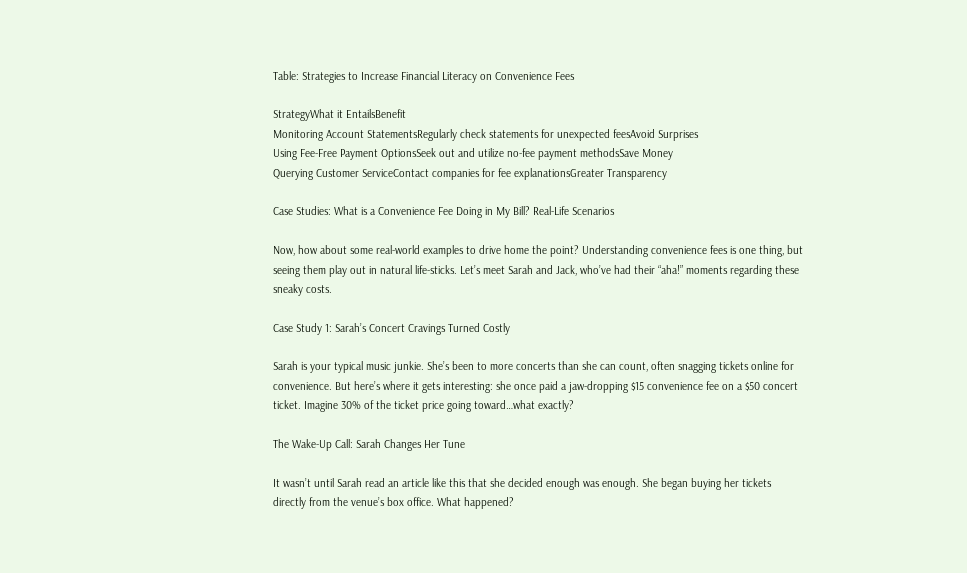Table: Strategies to Increase Financial Literacy on Convenience Fees

StrategyWhat it EntailsBenefit
Monitoring Account StatementsRegularly check statements for unexpected feesAvoid Surprises
Using Fee-Free Payment OptionsSeek out and utilize no-fee payment methodsSave Money
Querying Customer ServiceContact companies for fee explanationsGreater Transparency

Case Studies: What is a Convenience Fee Doing in My Bill? Real-Life Scenarios

Now, how about some real-world examples to drive home the point? Understanding convenience fees is one thing, but seeing them play out in natural life-sticks. Let’s meet Sarah and Jack, who’ve had their “aha!” moments regarding these sneaky costs.

Case Study 1: Sarah’s Concert Cravings Turned Costly

Sarah is your typical music junkie. She’s been to more concerts than she can count, often snagging tickets online for convenience. But here’s where it gets interesting: she once paid a jaw-dropping $15 convenience fee on a $50 concert ticket. Imagine 30% of the ticket price going toward…what exactly?

The Wake-Up Call: Sarah Changes Her Tune

It wasn’t until Sarah read an article like this that she decided enough was enough. She began buying her tickets directly from the venue’s box office. What happened?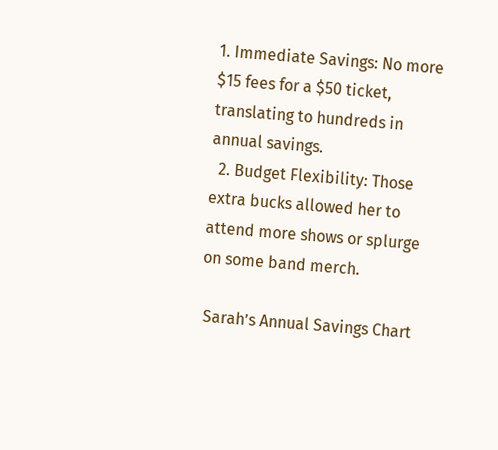1. Immediate Savings: No more $15 fees for a $50 ticket, translating to hundreds in annual savings.
  2. Budget Flexibility: Those extra bucks allowed her to attend more shows or splurge on some band merch.

 Sarah’s Annual Savings Chart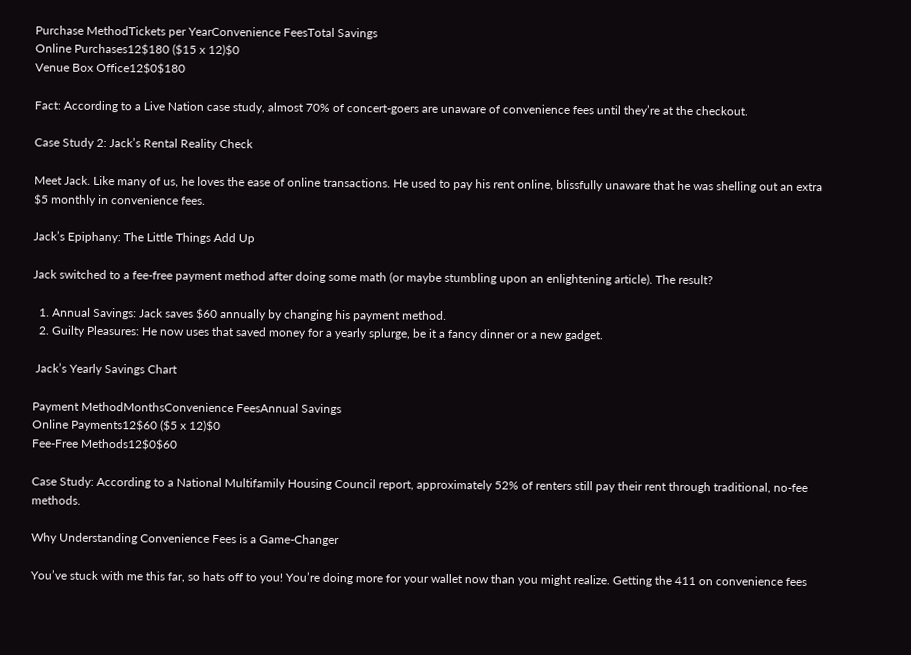Purchase MethodTickets per YearConvenience FeesTotal Savings
Online Purchases12$180 ($15 x 12)$0
Venue Box Office12$0$180

Fact: According to a Live Nation case study, almost 70% of concert-goers are unaware of convenience fees until they’re at the checkout.

Case Study 2: Jack’s Rental Reality Check

Meet Jack. Like many of us, he loves the ease of online transactions. He used to pay his rent online, blissfully unaware that he was shelling out an extra $5 monthly in convenience fees.

Jack’s Epiphany: The Little Things Add Up

Jack switched to a fee-free payment method after doing some math (or maybe stumbling upon an enlightening article). The result?

  1. Annual Savings: Jack saves $60 annually by changing his payment method.
  2. Guilty Pleasures: He now uses that saved money for a yearly splurge, be it a fancy dinner or a new gadget.

 Jack’s Yearly Savings Chart

Payment MethodMonthsConvenience FeesAnnual Savings
Online Payments12$60 ($5 x 12)$0
Fee-Free Methods12$0$60

Case Study: According to a National Multifamily Housing Council report, approximately 52% of renters still pay their rent through traditional, no-fee methods.

Why Understanding Convenience Fees is a Game-Changer

You’ve stuck with me this far, so hats off to you! You’re doing more for your wallet now than you might realize. Getting the 411 on convenience fees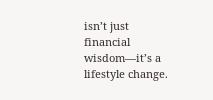isn’t just financial wisdom—it’s a lifestyle change.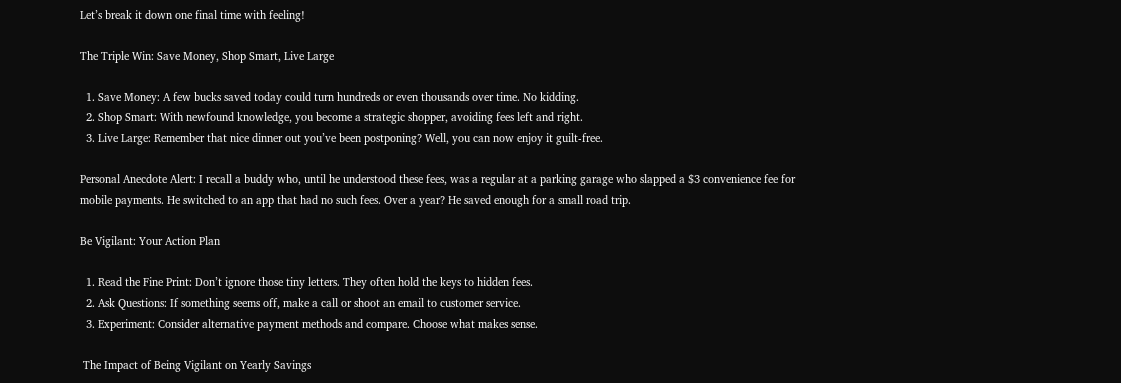Let’s break it down one final time with feeling!

The Triple Win: Save Money, Shop Smart, Live Large

  1. Save Money: A few bucks saved today could turn hundreds or even thousands over time. No kidding.
  2. Shop Smart: With newfound knowledge, you become a strategic shopper, avoiding fees left and right.
  3. Live Large: Remember that nice dinner out you’ve been postponing? Well, you can now enjoy it guilt-free.

Personal Anecdote Alert: I recall a buddy who, until he understood these fees, was a regular at a parking garage who slapped a $3 convenience fee for mobile payments. He switched to an app that had no such fees. Over a year? He saved enough for a small road trip.

Be Vigilant: Your Action Plan

  1. Read the Fine Print: Don’t ignore those tiny letters. They often hold the keys to hidden fees.
  2. Ask Questions: If something seems off, make a call or shoot an email to customer service.
  3. Experiment: Consider alternative payment methods and compare. Choose what makes sense.

 The Impact of Being Vigilant on Yearly Savings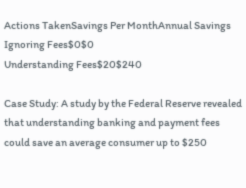Actions TakenSavings Per MonthAnnual Savings
Ignoring Fees$0$0
Understanding Fees$20$240

Case Study: A study by the Federal Reserve revealed that understanding banking and payment fees could save an average consumer up to $250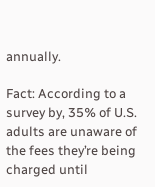annually.

Fact: According to a survey by, 35% of U.S. adults are unaware of the fees they’re being charged until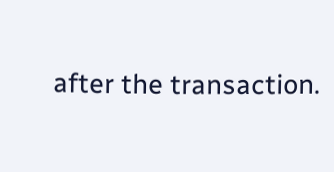after the transaction.